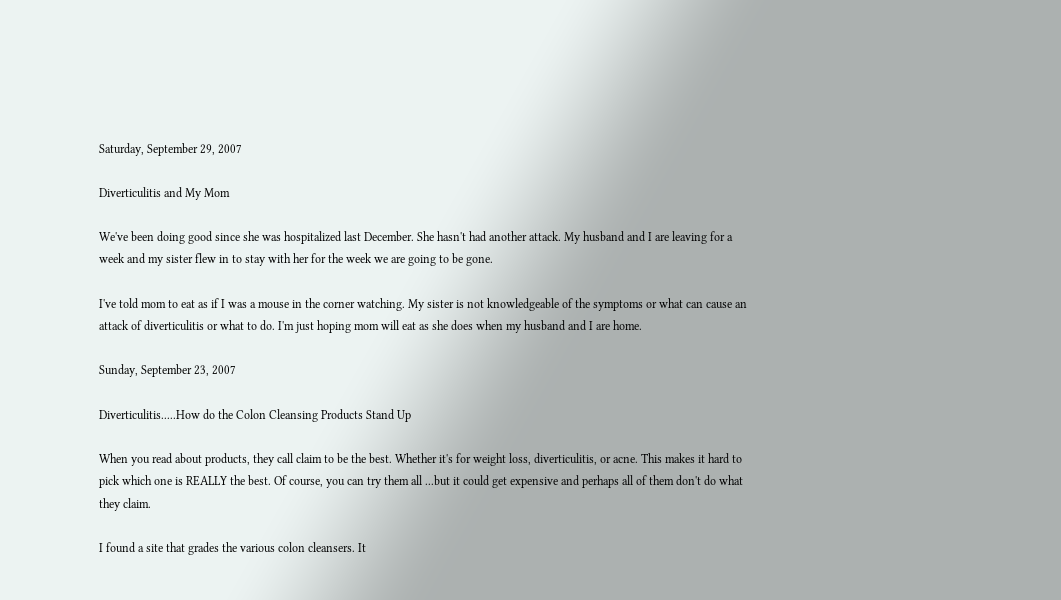Saturday, September 29, 2007

Diverticulitis and My Mom

We've been doing good since she was hospitalized last December. She hasn't had another attack. My husband and I are leaving for a week and my sister flew in to stay with her for the week we are going to be gone.

I've told mom to eat as if I was a mouse in the corner watching. My sister is not knowledgeable of the symptoms or what can cause an attack of diverticulitis or what to do. I'm just hoping mom will eat as she does when my husband and I are home.

Sunday, September 23, 2007

Diverticulitis.....How do the Colon Cleansing Products Stand Up

When you read about products, they call claim to be the best. Whether it's for weight loss, diverticulitis, or acne. This makes it hard to pick which one is REALLY the best. Of course, you can try them all ...but it could get expensive and perhaps all of them don't do what they claim.

I found a site that grades the various colon cleansers. It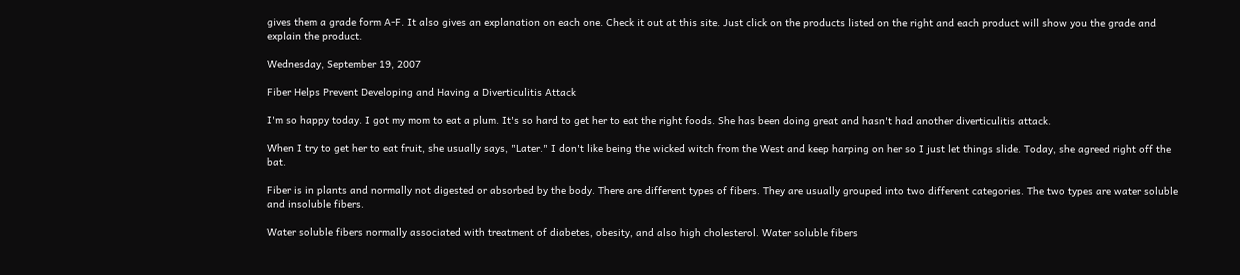gives them a grade form A-F. It also gives an explanation on each one. Check it out at this site. Just click on the products listed on the right and each product will show you the grade and explain the product.

Wednesday, September 19, 2007

Fiber Helps Prevent Developing and Having a Diverticulitis Attack

I'm so happy today. I got my mom to eat a plum. It's so hard to get her to eat the right foods. She has been doing great and hasn't had another diverticulitis attack.

When I try to get her to eat fruit, she usually says, "Later." I don't like being the wicked witch from the West and keep harping on her so I just let things slide. Today, she agreed right off the bat.

Fiber is in plants and normally not digested or absorbed by the body. There are different types of fibers. They are usually grouped into two different categories. The two types are water soluble and insoluble fibers.

Water soluble fibers normally associated with treatment of diabetes, obesity, and also high cholesterol. Water soluble fibers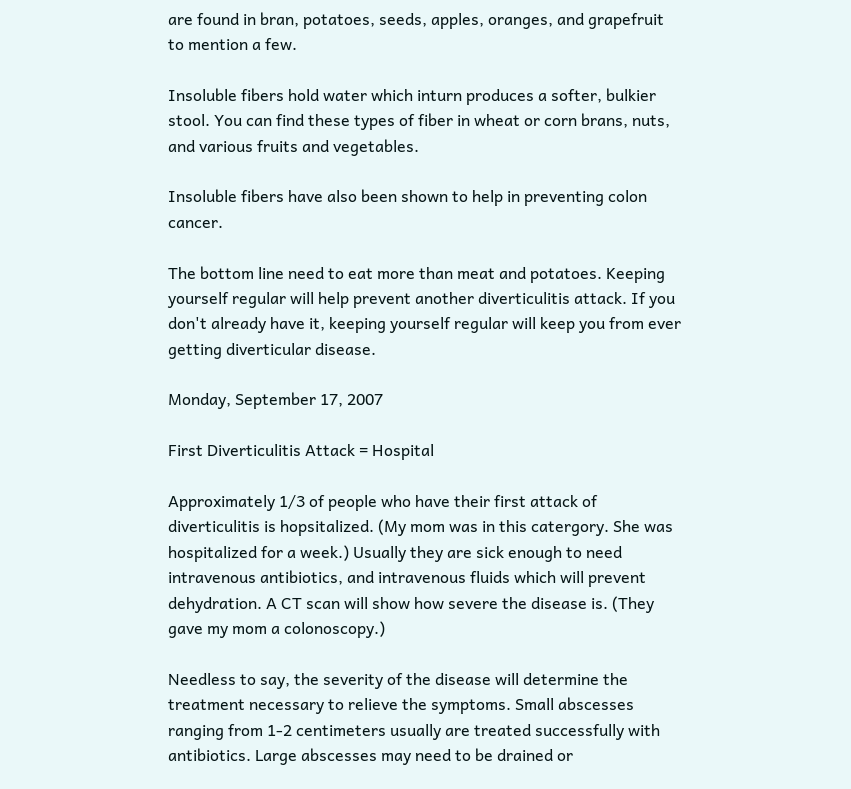are found in bran, potatoes, seeds, apples, oranges, and grapefruit to mention a few.

Insoluble fibers hold water which inturn produces a softer, bulkier stool. You can find these types of fiber in wheat or corn brans, nuts, and various fruits and vegetables.

Insoluble fibers have also been shown to help in preventing colon cancer.

The bottom line need to eat more than meat and potatoes. Keeping yourself regular will help prevent another diverticulitis attack. If you don't already have it, keeping yourself regular will keep you from ever getting diverticular disease.

Monday, September 17, 2007

First Diverticulitis Attack = Hospital

Approximately 1/3 of people who have their first attack of diverticulitis is hopsitalized. (My mom was in this catergory. She was hospitalized for a week.) Usually they are sick enough to need intravenous antibiotics, and intravenous fluids which will prevent dehydration. A CT scan will show how severe the disease is. (They gave my mom a colonoscopy.)

Needless to say, the severity of the disease will determine the treatment necessary to relieve the symptoms. Small abscesses ranging from 1-2 centimeters usually are treated successfully with antibiotics. Large abscesses may need to be drained or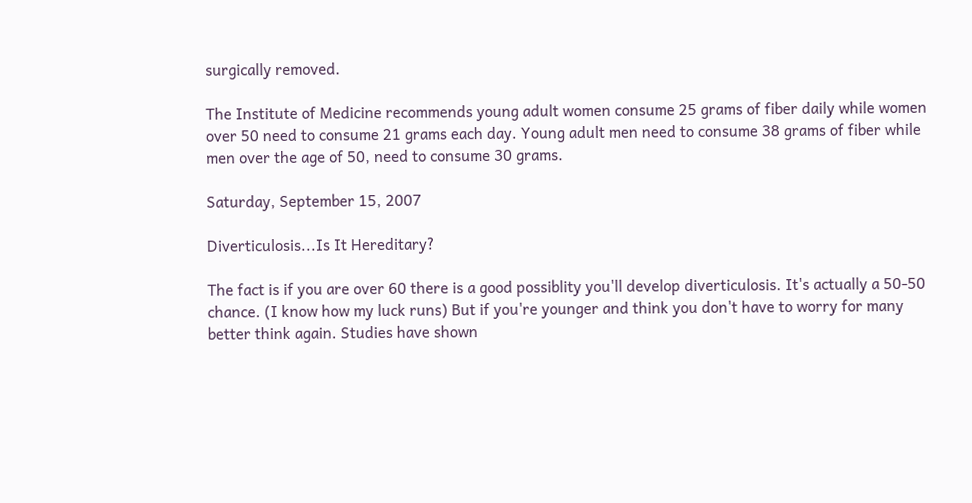surgically removed.

The Institute of Medicine recommends young adult women consume 25 grams of fiber daily while women over 50 need to consume 21 grams each day. Young adult men need to consume 38 grams of fiber while men over the age of 50, need to consume 30 grams.

Saturday, September 15, 2007

Diverticulosis...Is It Hereditary?

The fact is if you are over 60 there is a good possiblity you'll develop diverticulosis. It's actually a 50-50 chance. (I know how my luck runs) But if you're younger and think you don't have to worry for many better think again. Studies have shown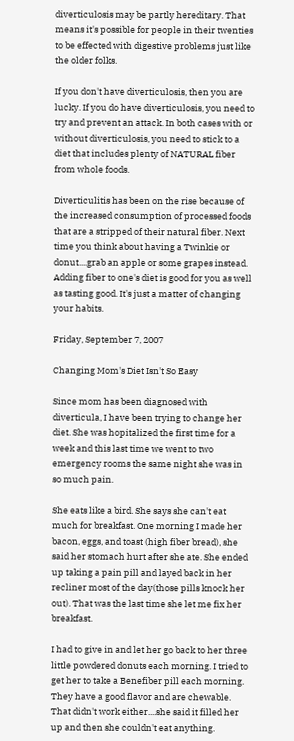diverticulosis may be partly hereditary. That means it's possible for people in their twenties to be effected with digestive problems just like the older folks.

If you don't have diverticulosis, then you are lucky. If you do have diverticulosis, you need to try and prevent an attack. In both cases with or without diverticulosis, you need to stick to a diet that includes plenty of NATURAL fiber from whole foods.

Diverticulitis has been on the rise because of the increased consumption of processed foods that are a stripped of their natural fiber. Next time you think about having a Twinkie or donut....grab an apple or some grapes instead.
Adding fiber to one's diet is good for you as well as tasting good. It's just a matter of changing your habits.

Friday, September 7, 2007

Changing Mom's Diet Isn't So Easy

Since mom has been diagnosed with diverticula, I have been trying to change her diet. She was hopitalized the first time for a week and this last time we went to two emergency rooms the same night she was in so much pain.

She eats like a bird. She says she can't eat much for breakfast. One morning I made her bacon, eggs, and toast (high fiber bread), she said her stomach hurt after she ate. She ended up taking a pain pill and layed back in her recliner most of the day(those pills knock her out). That was the last time she let me fix her breakfast.

I had to give in and let her go back to her three little powdered donuts each morning. I tried to get her to take a Benefiber pill each morning. They have a good flavor and are chewable. That didn't work either....she said it filled her up and then she couldn't eat anything.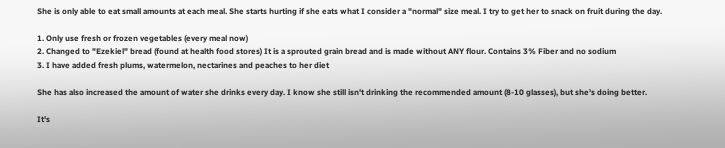She is only able to eat small amounts at each meal. She starts hurting if she eats what I consider a "normal" size meal. I try to get her to snack on fruit during the day.

1. Only use fresh or frozen vegetables (every meal now)
2. Changed to "Ezekiel" bread (found at health food stores) It is a sprouted grain bread and is made without ANY flour. Contains 3% Fiber and no sodium
3. I have added fresh plums, watermelon, nectarines and peaches to her diet

She has also increased the amount of water she drinks every day. I know she still isn't drinking the recommended amount (8-10 glasses), but she's doing better.

It's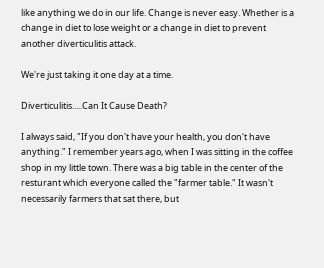like anything we do in our life. Change is never easy. Whether is a change in diet to lose weight or a change in diet to prevent another diverticulitis attack.

We're just taking it one day at a time.

Diverticulitis.....Can It Cause Death?

I always said, "If you don't have your health, you don't have anything." I remember years ago, when I was sitting in the coffee shop in my little town. There was a big table in the center of the resturant which everyone called the "farmer table." It wasn't necessarily farmers that sat there, but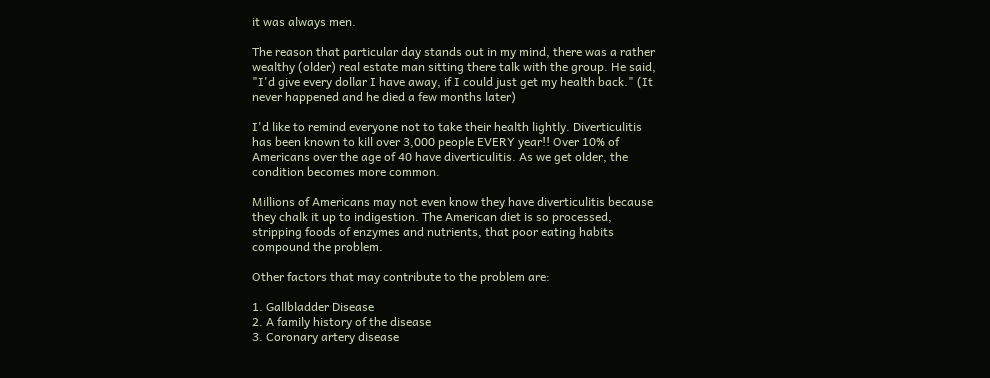it was always men.

The reason that particular day stands out in my mind, there was a rather wealthy (older) real estate man sitting there talk with the group. He said, "I'd give every dollar I have away, if I could just get my health back." (It never happened and he died a few months later)

I'd like to remind everyone not to take their health lightly. Diverticulitis has been known to kill over 3,000 people EVERY year!! Over 10% of Americans over the age of 40 have diverticulitis. As we get older, the condition becomes more common.

Millions of Americans may not even know they have diverticulitis because they chalk it up to indigestion. The American diet is so processed, stripping foods of enzymes and nutrients, that poor eating habits compound the problem.

Other factors that may contribute to the problem are:

1. Gallbladder Disease
2. A family history of the disease
3. Coronary artery disease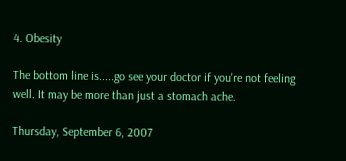4. Obesity

The bottom line is.....go see your doctor if you're not feeling well. It may be more than just a stomach ache.

Thursday, September 6, 2007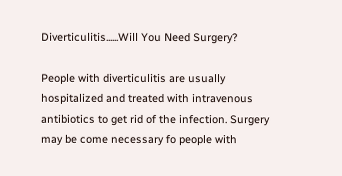Diverticulitis......Will You Need Surgery?

People with diverticulitis are usually hospitalized and treated with intravenous antibiotics to get rid of the infection. Surgery may be come necessary fo people with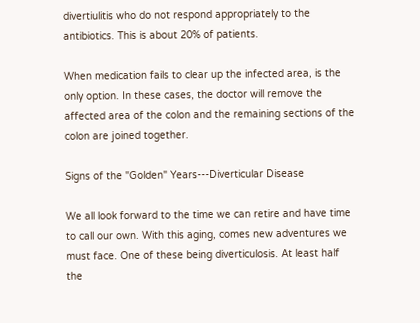divertiulitis who do not respond appropriately to the antibiotics. This is about 20% of patients.

When medication fails to clear up the infected area, is the only option. In these cases, the doctor will remove the affected area of the colon and the remaining sections of the colon are joined together.

Signs of the "Golden" Years---Diverticular Disease

We all look forward to the time we can retire and have time to call our own. With this aging, comes new adventures we must face. One of these being diverticulosis. At least half the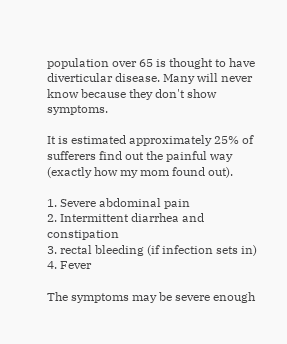population over 65 is thought to have diverticular disease. Many will never know because they don't show symptoms.

It is estimated approximately 25% of sufferers find out the painful way (exactly how my mom found out).

1. Severe abdominal pain
2. Intermittent diarrhea and constipation
3. rectal bleeding (if infection sets in)
4. Fever

The symptoms may be severe enough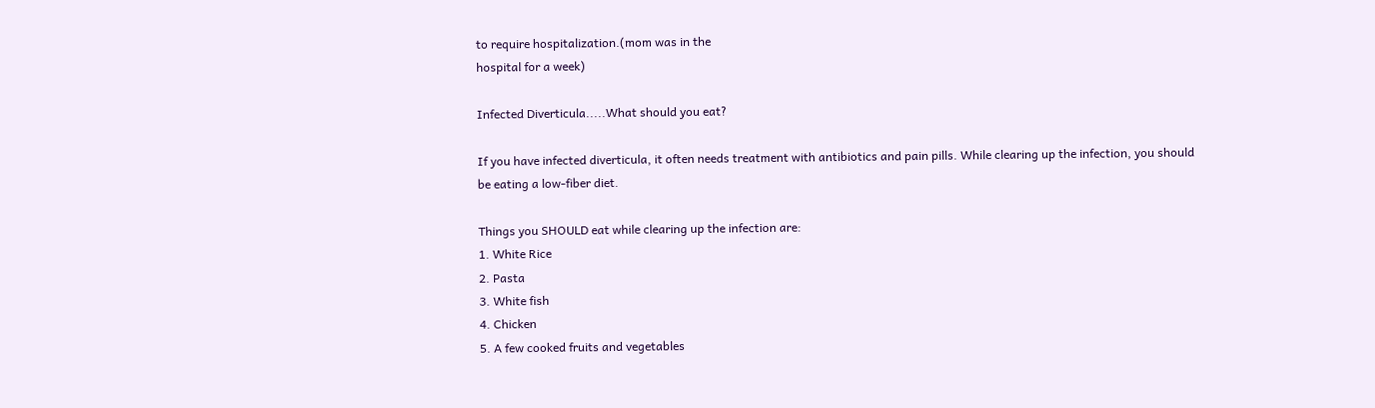to require hospitalization.(mom was in the
hospital for a week)

Infected Diverticula.....What should you eat?

If you have infected diverticula, it often needs treatment with antibiotics and pain pills. While clearing up the infection, you should be eating a low-fiber diet.

Things you SHOULD eat while clearing up the infection are:
1. White Rice
2. Pasta
3. White fish
4. Chicken
5. A few cooked fruits and vegetables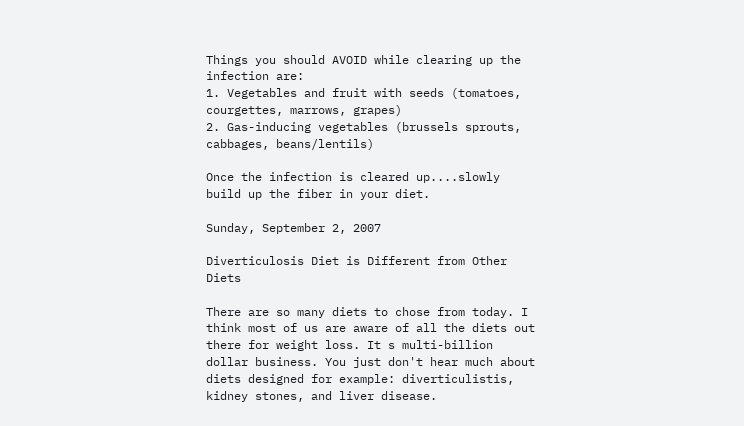Things you should AVOID while clearing up the infection are:
1. Vegetables and fruit with seeds (tomatoes, courgettes, marrows, grapes)
2. Gas-inducing vegetables (brussels sprouts, cabbages, beans/lentils)

Once the infection is cleared up....slowly build up the fiber in your diet.

Sunday, September 2, 2007

Diverticulosis Diet is Different from Other Diets

There are so many diets to chose from today. I think most of us are aware of all the diets out there for weight loss. It s multi-billion dollar business. You just don't hear much about diets designed for example: diverticulistis, kidney stones, and liver disease.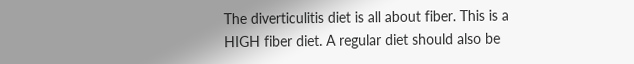The diverticulitis diet is all about fiber. This is a HIGH fiber diet. A regular diet should also be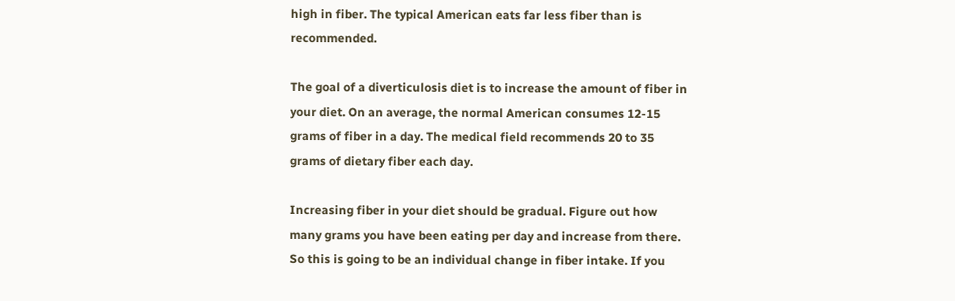high in fiber. The typical American eats far less fiber than is recommended.

The goal of a diverticulosis diet is to increase the amount of fiber in your diet. On an average, the normal American consumes 12-15 grams of fiber in a day. The medical field recommends 20 to 35 grams of dietary fiber each day.

Increasing fiber in your diet should be gradual. Figure out how many grams you have been eating per day and increase from there. So this is going to be an individual change in fiber intake. If you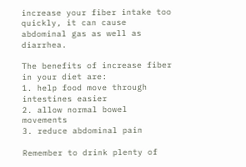increase your fiber intake too quickly, it can cause abdominal gas as well as diarrhea.

The benefits of increase fiber in your diet are:
1. help food move through intestines easier
2. allow normal bowel movements
3. reduce abdominal pain

Remember to drink plenty of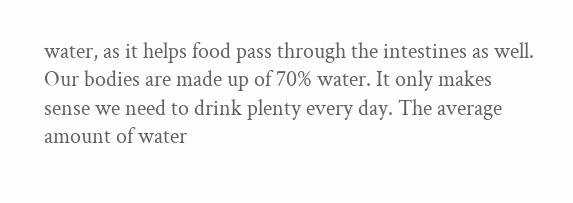water, as it helps food pass through the intestines as well. Our bodies are made up of 70% water. It only makes sense we need to drink plenty every day. The average amount of water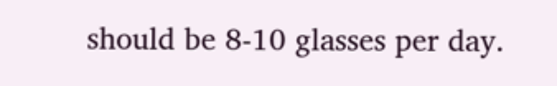should be 8-10 glasses per day.